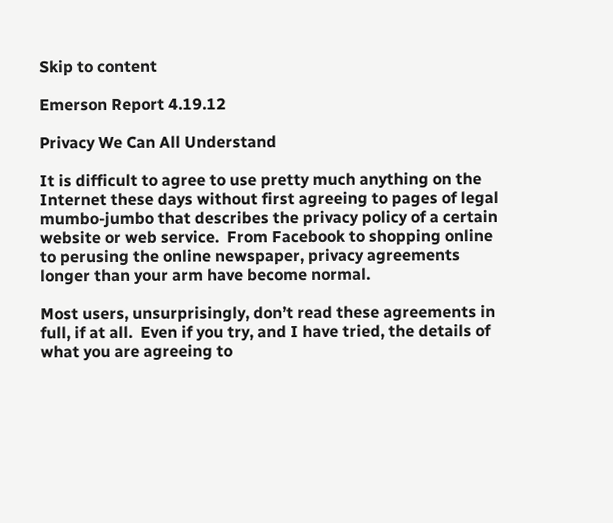Skip to content

Emerson Report 4.19.12

Privacy We Can All Understand

It is difficult to agree to use pretty much anything on the Internet these days without first agreeing to pages of legal mumbo-jumbo that describes the privacy policy of a certain website or web service.  From Facebook to shopping online to perusing the online newspaper, privacy agreements longer than your arm have become normal.

Most users, unsurprisingly, don’t read these agreements in full, if at all.  Even if you try, and I have tried, the details of what you are agreeing to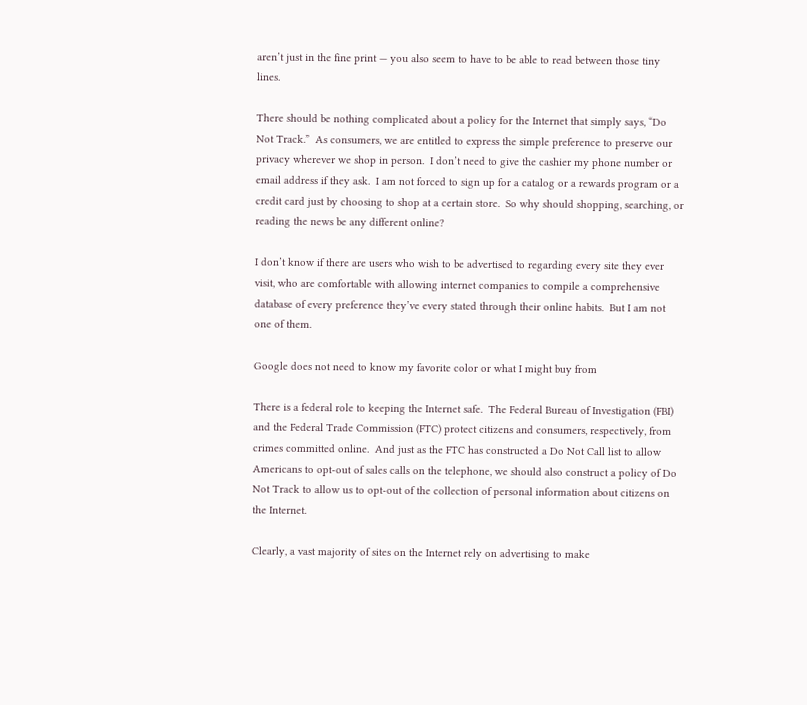aren’t just in the fine print — you also seem to have to be able to read between those tiny lines.

There should be nothing complicated about a policy for the Internet that simply says, “Do Not Track.”  As consumers, we are entitled to express the simple preference to preserve our privacy wherever we shop in person.  I don’t need to give the cashier my phone number or email address if they ask.  I am not forced to sign up for a catalog or a rewards program or a credit card just by choosing to shop at a certain store.  So why should shopping, searching, or reading the news be any different online?

I don’t know if there are users who wish to be advertised to regarding every site they ever visit, who are comfortable with allowing internet companies to compile a comprehensive database of every preference they’ve every stated through their online habits.  But I am not one of them.

Google does not need to know my favorite color or what I might buy from

There is a federal role to keeping the Internet safe.  The Federal Bureau of Investigation (FBI) and the Federal Trade Commission (FTC) protect citizens and consumers, respectively, from crimes committed online.  And just as the FTC has constructed a Do Not Call list to allow Americans to opt-out of sales calls on the telephone, we should also construct a policy of Do Not Track to allow us to opt-out of the collection of personal information about citizens on the Internet.

Clearly, a vast majority of sites on the Internet rely on advertising to make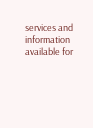services and information available for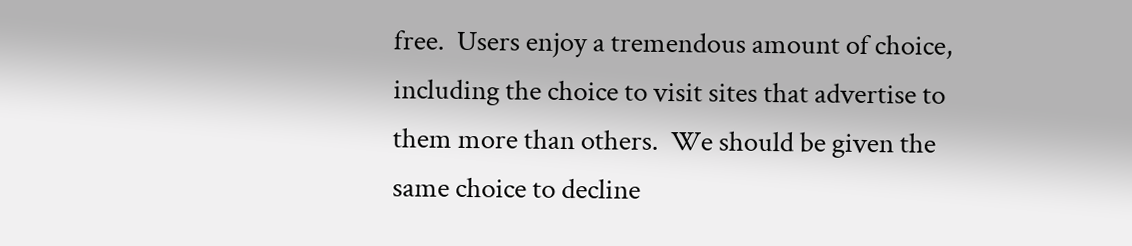free.  Users enjoy a tremendous amount of choice, including the choice to visit sites that advertise to them more than others.  We should be given the same choice to decline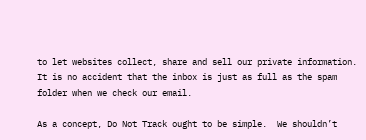to let websites collect, share and sell our private information.  It is no accident that the inbox is just as full as the spam folder when we check our email.

As a concept, Do Not Track ought to be simple.  We shouldn’t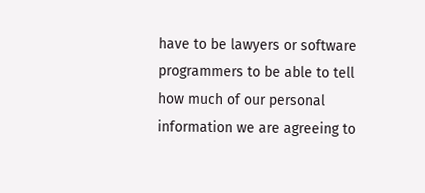have to be lawyers or software programmers to be able to tell how much of our personal information we are agreeing to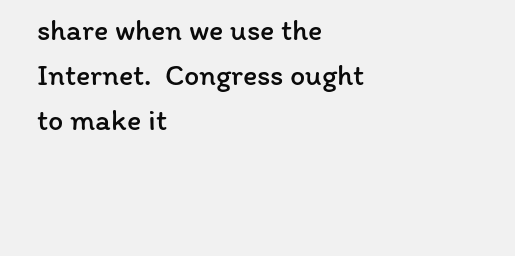share when we use the Internet.  Congress ought to make it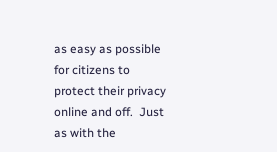as easy as possible for citizens to protect their privacy online and off.  Just as with the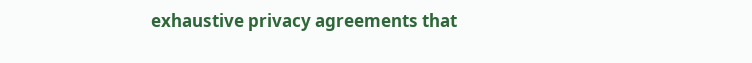exhaustive privacy agreements that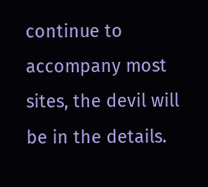continue to accompany most sites, the devil will be in the details.